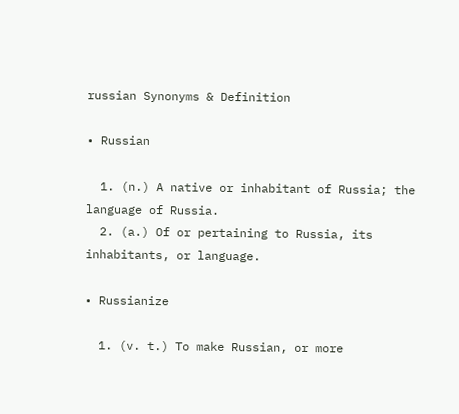russian Synonyms & Definition

• Russian

  1. (n.) A native or inhabitant of Russia; the language of Russia.
  2. (a.) Of or pertaining to Russia, its inhabitants, or language.

• Russianize

  1. (v. t.) To make Russian, or more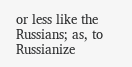or less like the Russians; as, to Russianize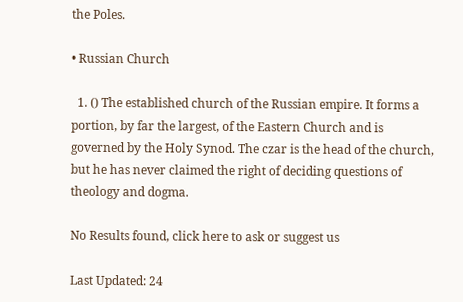the Poles.

• Russian Church

  1. () The established church of the Russian empire. It forms a portion, by far the largest, of the Eastern Church and is governed by the Holy Synod. The czar is the head of the church, but he has never claimed the right of deciding questions of theology and dogma.

No Results found, click here to ask or suggest us

Last Updated: 24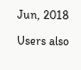Jun, 2018

Users also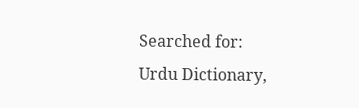Searched for:
Urdu Dictionary,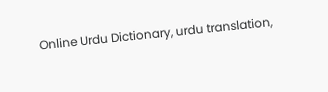Online Urdu Dictionary, urdu translation,